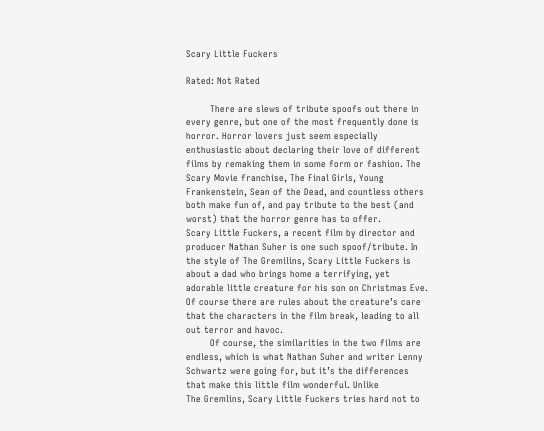Scary Little Fuckers

Rated: Not Rated

        There are slews of tribute spoofs out there in every genre, but one of the most frequently done is horror. Horror lovers just seem especially enthusiastic about declaring their love of different films by remaking them in some form or fashion. The Scary Movie franchise, The Final Girls, Young Frankenstein, Sean of the Dead, and countless others both make fun of, and pay tribute to the best (and worst) that the horror genre has to offer.
Scary Little Fuckers, a recent film by director and producer Nathan Suher is one such spoof/tribute. In the style of The Gremilins, Scary Little Fuckers is about a dad who brings home a terrifying, yet adorable little creature for his son on Christmas Eve. Of course there are rules about the creature’s care that the characters in the film break, leading to all out terror and havoc.
        Of course, the similarities in the two films are endless, which is what Nathan Suher and writer Lenny Schwartz were going for, but it’s the differences that make this little film wonderful. Unlike
The Gremlins, Scary Little Fuckers tries hard not to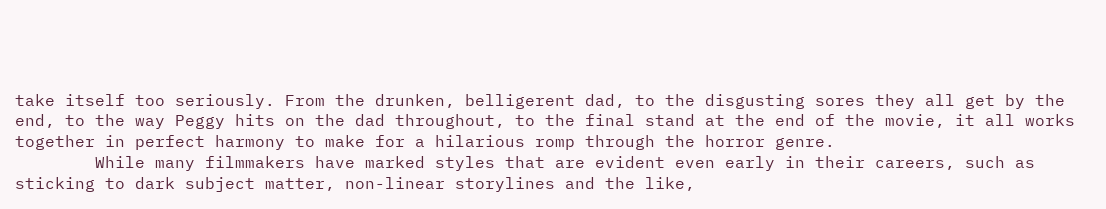take itself too seriously. From the drunken, belligerent dad, to the disgusting sores they all get by the end, to the way Peggy hits on the dad throughout, to the final stand at the end of the movie, it all works together in perfect harmony to make for a hilarious romp through the horror genre.
        While many filmmakers have marked styles that are evident even early in their careers, such as sticking to dark subject matter, non-linear storylines and the like,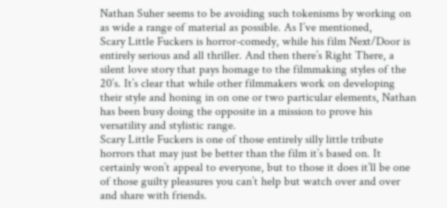Nathan Suher seems to be avoiding such tokenisms by working on as wide a range of material as possible. As I’ve mentioned,
Scary Little Fuckers is horror-comedy, while his film Next/Door is entirely serious and all thriller. And then there’s Right There, a silent love story that pays homage to the filmmaking styles of the 20’s. It’s clear that while other filmmakers work on developing their style and honing in on one or two particular elements, Nathan has been busy doing the opposite in a mission to prove his versatility and stylistic range.
Scary Little Fuckers is one of those entirely silly little tribute horrors that may just be better than the film it’s based on. It certainly won’t appeal to everyone, but to those it does it’ll be one of those guilty pleasures you can’t help but watch over and over and share with friends.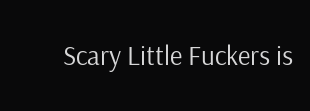Scary Little Fuckers is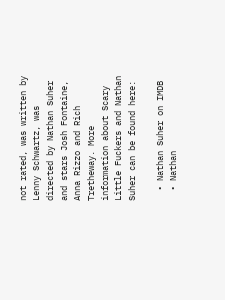not rated, was written by Lenny Schwartz, was directed by Nathan Suher and stars Josh Fontaine, Anna Rizzo and Rich Tretheway. More information about Scary Little Fuckers and Nathan Suher can be found here:

  • Nathan Suher on IMDB
  • Nathan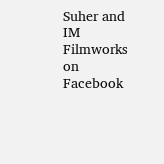Suher and IM Filmworks on Facebook